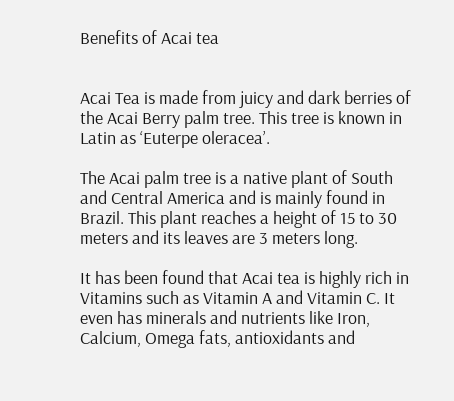Benefits of Acai tea


Acai Tea is made from juicy and dark berries of the Acai Berry palm tree. This tree is known in Latin as ‘Euterpe oleracea’.

The Acai palm tree is a native plant of South and Central America and is mainly found in Brazil. This plant reaches a height of 15 to 30 meters and its leaves are 3 meters long.

It has been found that Acai tea is highly rich in Vitamins such as Vitamin A and Vitamin C. It even has minerals and nutrients like Iron, Calcium, Omega fats, antioxidants and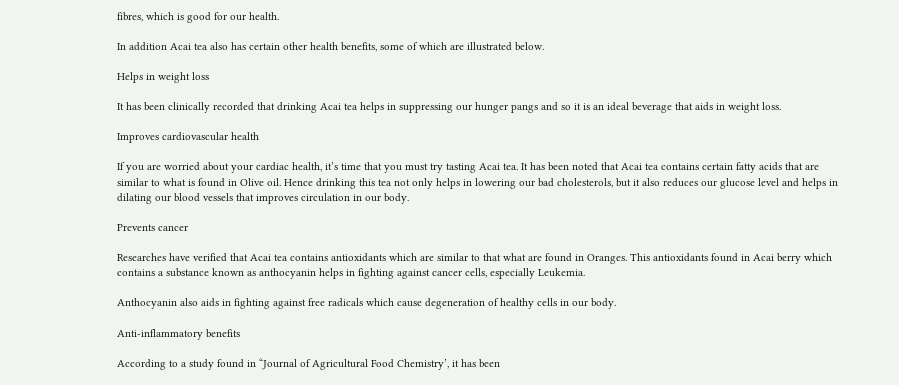fibres, which is good for our health.

In addition Acai tea also has certain other health benefits, some of which are illustrated below.

Helps in weight loss

It has been clinically recorded that drinking Acai tea helps in suppressing our hunger pangs and so it is an ideal beverage that aids in weight loss.

Improves cardiovascular health

If you are worried about your cardiac health, it’s time that you must try tasting Acai tea. It has been noted that Acai tea contains certain fatty acids that are similar to what is found in Olive oil. Hence drinking this tea not only helps in lowering our bad cholesterols, but it also reduces our glucose level and helps in dilating our blood vessels that improves circulation in our body.

Prevents cancer

Researches have verified that Acai tea contains antioxidants which are similar to that what are found in Oranges. This antioxidants found in Acai berry which contains a substance known as anthocyanin helps in fighting against cancer cells, especially Leukemia.

Anthocyanin also aids in fighting against free radicals which cause degeneration of healthy cells in our body.

Anti-inflammatory benefits

According to a study found in “Journal of Agricultural Food Chemistry’, it has been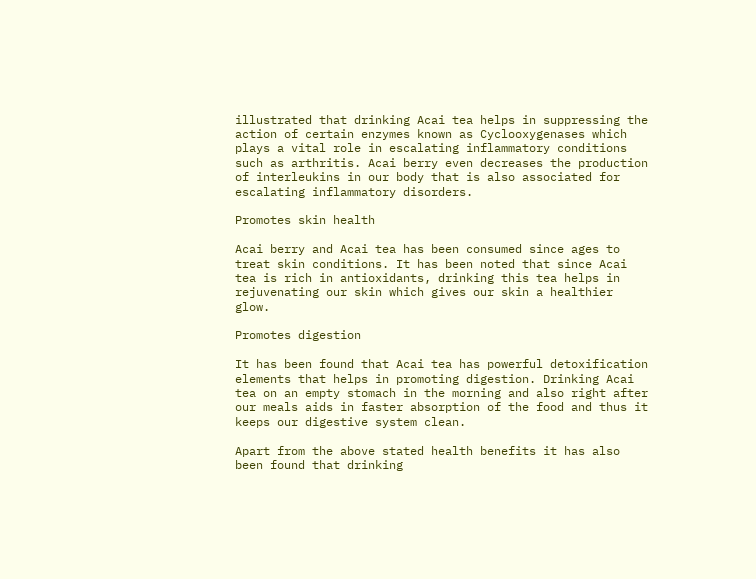illustrated that drinking Acai tea helps in suppressing the action of certain enzymes known as Cyclooxygenases which plays a vital role in escalating inflammatory conditions such as arthritis. Acai berry even decreases the production of interleukins in our body that is also associated for escalating inflammatory disorders.

Promotes skin health

Acai berry and Acai tea has been consumed since ages to treat skin conditions. It has been noted that since Acai tea is rich in antioxidants, drinking this tea helps in rejuvenating our skin which gives our skin a healthier glow.

Promotes digestion

It has been found that Acai tea has powerful detoxification elements that helps in promoting digestion. Drinking Acai tea on an empty stomach in the morning and also right after our meals aids in faster absorption of the food and thus it keeps our digestive system clean.

Apart from the above stated health benefits it has also been found that drinking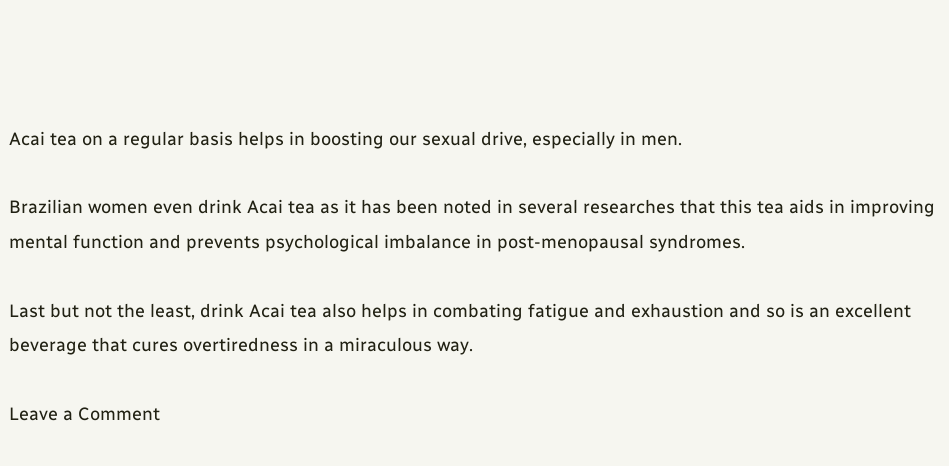Acai tea on a regular basis helps in boosting our sexual drive, especially in men.

Brazilian women even drink Acai tea as it has been noted in several researches that this tea aids in improving mental function and prevents psychological imbalance in post-menopausal syndromes.

Last but not the least, drink Acai tea also helps in combating fatigue and exhaustion and so is an excellent beverage that cures overtiredness in a miraculous way.

Leave a Comment